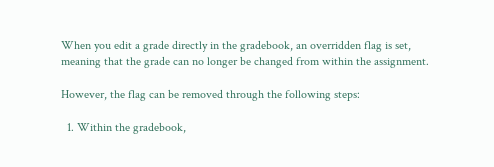When you edit a grade directly in the gradebook, an overridden flag is set, meaning that the grade can no longer be changed from within the assignment.

However, the flag can be removed through the following steps:

  1. Within the gradebook,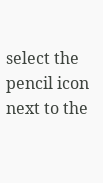select the pencil icon next to the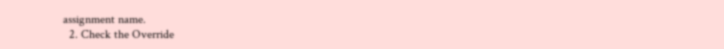assignment name.
  2. Check the Override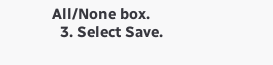All/None box.
  3. Select Save.